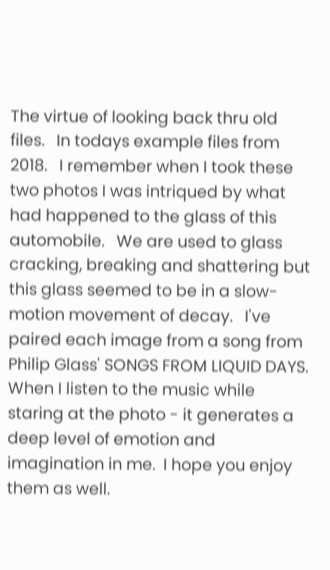The virtue of looking back thru old files.   In todays example files from 2018.   I remember when I took these two photos I was intriqued by what had happened to the glass of this automobile.   We are used to glass cracking, breaking and shattering but this glass seemed to be in a slow-motion movement of decay.   I've paired each image from a song from Philip Glass' SONGS FROM LIQUID DAYS.   When I listen to the music while staring at the photo - it generates a deep level of emotion and imagination in me.  I hope you enjoy them as well.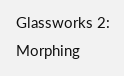Glassworks 2: Morphing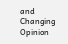and Changing Opinion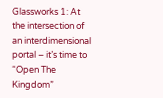Glassworks 1: At the intersection of an interdimensional portal – it’s time to “Open The Kingdom”